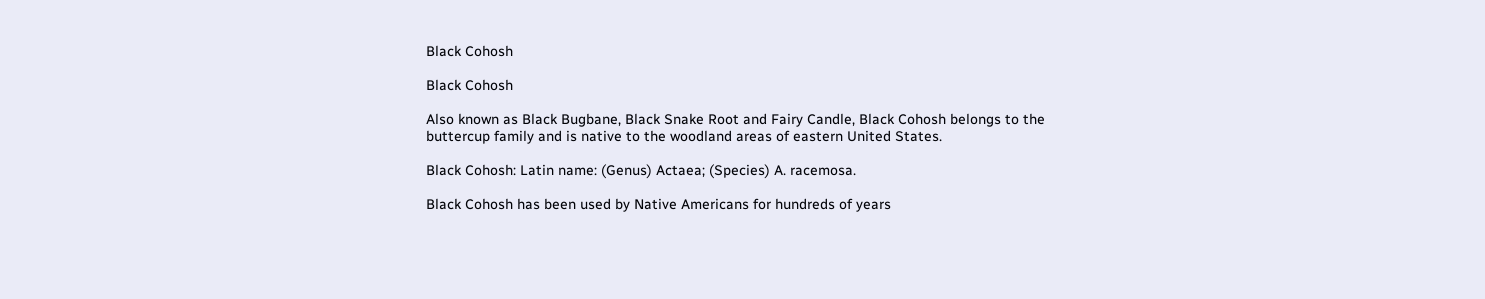Black Cohosh

Black Cohosh

Also known as Black Bugbane, Black Snake Root and Fairy Candle, Black Cohosh belongs to the buttercup family and is native to the woodland areas of eastern United States.

Black Cohosh: Latin name: (Genus) Actaea; (Species) A. racemosa.

Black Cohosh has been used by Native Americans for hundreds of years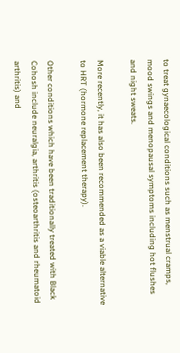to treat gynaecological conditions such as menstrual cramps, mood swings and menopausal symptoms including hot flushes and night sweats.

More recently, it has also been recommended as a viable alternative to HRT (hormone replacement therapy).

Other conditions which have been traditionally treated with Black Cohosh include neuralgia, arthritis (osteoarthritis and rheumatoid arthritis) and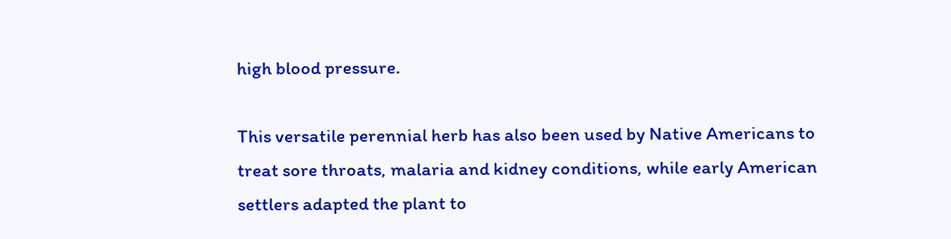high blood pressure.

This versatile perennial herb has also been used by Native Americans to treat sore throats, malaria and kidney conditions, while early American settlers adapted the plant to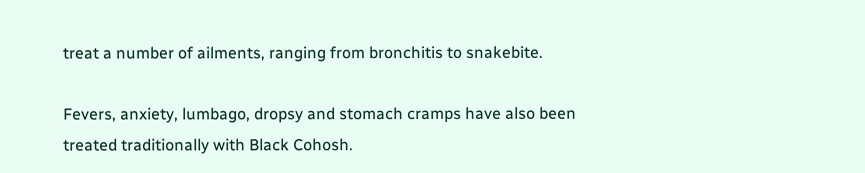treat a number of ailments, ranging from bronchitis to snakebite.

Fevers, anxiety, lumbago, dropsy and stomach cramps have also been treated traditionally with Black Cohosh.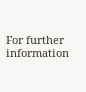For further information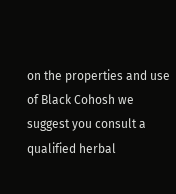on the properties and use of Black Cohosh we suggest you consult a qualified herbal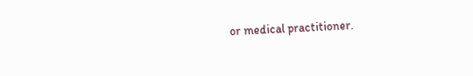or medical practitioner.